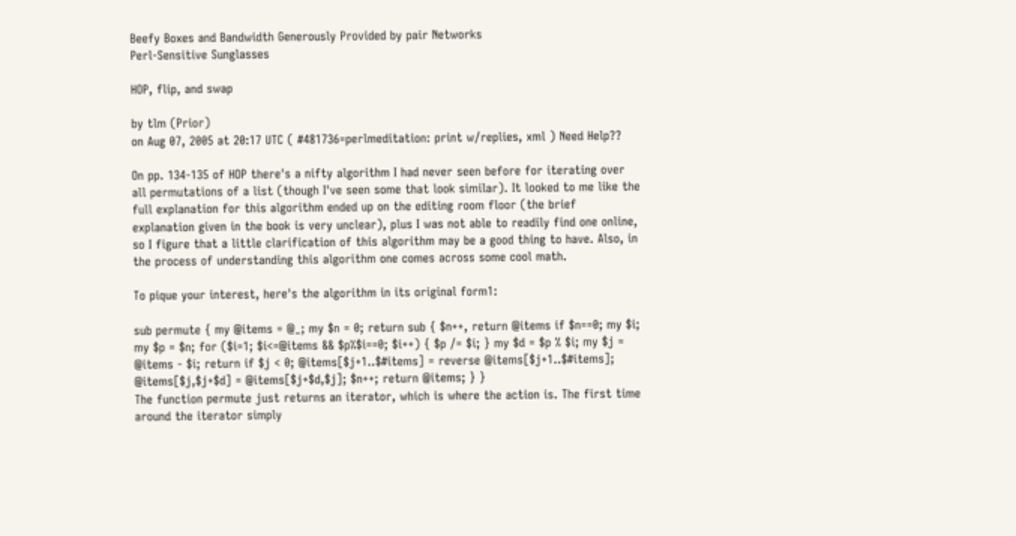Beefy Boxes and Bandwidth Generously Provided by pair Networks
Perl-Sensitive Sunglasses

HOP, flip, and swap

by tlm (Prior)
on Aug 07, 2005 at 20:17 UTC ( #481736=perlmeditation: print w/replies, xml ) Need Help??

On pp. 134-135 of HOP there's a nifty algorithm I had never seen before for iterating over all permutations of a list (though I've seen some that look similar). It looked to me like the full explanation for this algorithm ended up on the editing room floor (the brief explanation given in the book is very unclear), plus I was not able to readily find one online, so I figure that a little clarification of this algorithm may be a good thing to have. Also, in the process of understanding this algorithm one comes across some cool math.

To pique your interest, here's the algorithm in its original form1:

sub permute { my @items = @_; my $n = 0; return sub { $n++, return @items if $n==0; my $i; my $p = $n; for ($i=1; $i<=@items && $p%$i==0; $i++) { $p /= $i; } my $d = $p % $i; my $j = @items - $i; return if $j < 0; @items[$j+1..$#items] = reverse @items[$j+1..$#items]; @items[$j,$j+$d] = @items[$j+$d,$j]; $n++; return @items; } }
The function permute just returns an iterator, which is where the action is. The first time around the iterator simply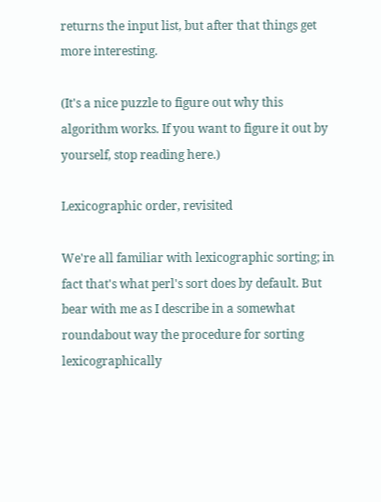returns the input list, but after that things get more interesting.

(It's a nice puzzle to figure out why this algorithm works. If you want to figure it out by yourself, stop reading here.)

Lexicographic order, revisited

We're all familiar with lexicographic sorting; in fact that's what perl's sort does by default. But bear with me as I describe in a somewhat roundabout way the procedure for sorting lexicographically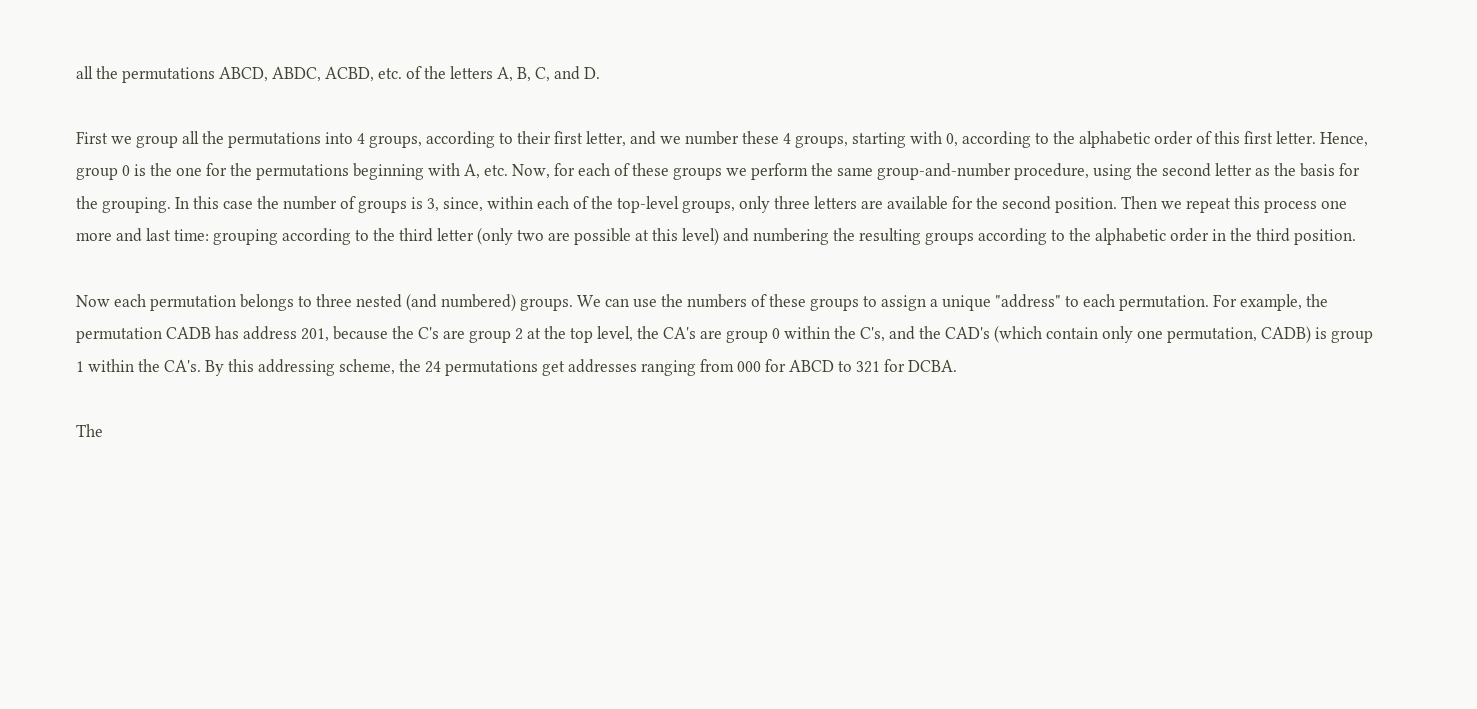all the permutations ABCD, ABDC, ACBD, etc. of the letters A, B, C, and D.

First we group all the permutations into 4 groups, according to their first letter, and we number these 4 groups, starting with 0, according to the alphabetic order of this first letter. Hence, group 0 is the one for the permutations beginning with A, etc. Now, for each of these groups we perform the same group-and-number procedure, using the second letter as the basis for the grouping. In this case the number of groups is 3, since, within each of the top-level groups, only three letters are available for the second position. Then we repeat this process one more and last time: grouping according to the third letter (only two are possible at this level) and numbering the resulting groups according to the alphabetic order in the third position.

Now each permutation belongs to three nested (and numbered) groups. We can use the numbers of these groups to assign a unique "address" to each permutation. For example, the permutation CADB has address 201, because the C's are group 2 at the top level, the CA's are group 0 within the C's, and the CAD's (which contain only one permutation, CADB) is group 1 within the CA's. By this addressing scheme, the 24 permutations get addresses ranging from 000 for ABCD to 321 for DCBA.

The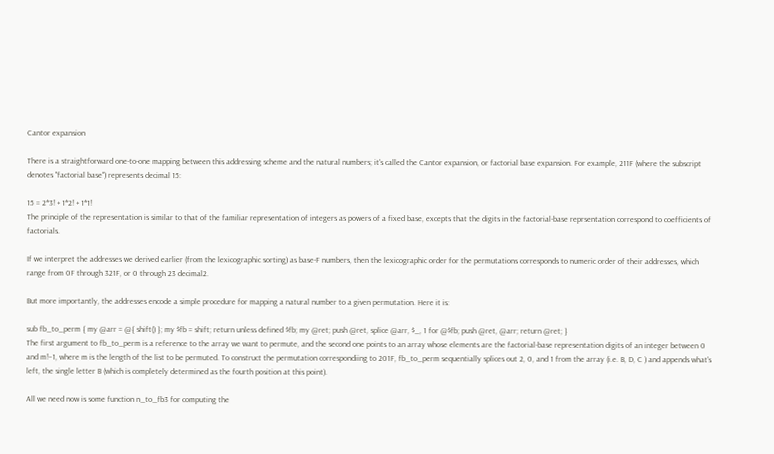Cantor expansion

There is a straightforward one-to-one mapping between this addressing scheme and the natural numbers; it's called the Cantor expansion, or factorial base expansion. For example, 211F (where the subscript denotes "factorial base") represents decimal 15:

15 = 2*3! + 1*2! + 1*1!
The principle of the representation is similar to that of the familiar representation of integers as powers of a fixed base, excepts that the digits in the factorial-base reprsentation correspond to coefficients of factorials.

If we interpret the addresses we derived earlier (from the lexicographic sorting) as base-F numbers, then the lexicographic order for the permutations corresponds to numeric order of their addresses, which range from 0F through 321F, or 0 through 23 decimal2.

But more importantly, the addresses encode a simple procedure for mapping a natural number to a given permutation. Here it is:

sub fb_to_perm { my @arr = @{ shift() }; my $fb = shift; return unless defined $fb; my @ret; push @ret, splice @arr, $_, 1 for @$fb; push @ret, @arr; return @ret; }
The first argument to fb_to_perm is a reference to the array we want to permute, and the second one points to an array whose elements are the factorial-base representation digits of an integer between 0 and m!−1, where m is the length of the list to be permuted. To construct the permutation correspondiing to 201F, fb_to_perm sequentially splices out 2, 0, and 1 from the array (i.e. B, D, C ) and appends what's left, the single letter B (which is completely determined as the fourth position at this point).

All we need now is some function n_to_fb3 for computing the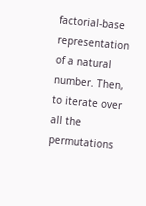factorial-base representation of a natural number. Then, to iterate over all the permutations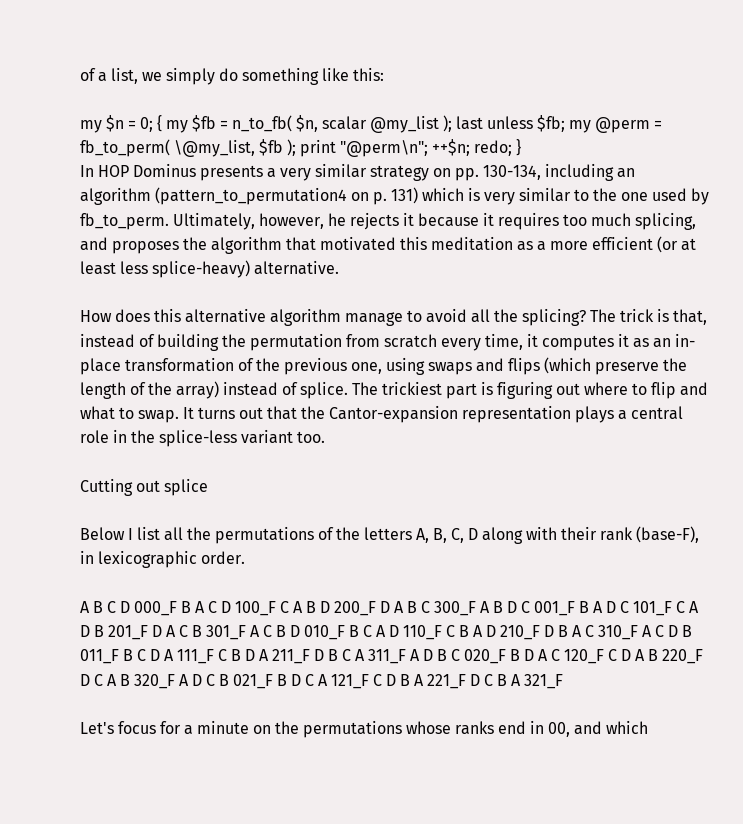of a list, we simply do something like this:

my $n = 0; { my $fb = n_to_fb( $n, scalar @my_list ); last unless $fb; my @perm = fb_to_perm( \@my_list, $fb ); print "@perm\n"; ++$n; redo; }
In HOP Dominus presents a very similar strategy on pp. 130-134, including an algorithm (pattern_to_permutation4 on p. 131) which is very similar to the one used by fb_to_perm. Ultimately, however, he rejects it because it requires too much splicing, and proposes the algorithm that motivated this meditation as a more efficient (or at least less splice-heavy) alternative.

How does this alternative algorithm manage to avoid all the splicing? The trick is that, instead of building the permutation from scratch every time, it computes it as an in-place transformation of the previous one, using swaps and flips (which preserve the length of the array) instead of splice. The trickiest part is figuring out where to flip and what to swap. It turns out that the Cantor-expansion representation plays a central role in the splice-less variant too.

Cutting out splice

Below I list all the permutations of the letters A, B, C, D along with their rank (base-F), in lexicographic order.

A B C D 000_F B A C D 100_F C A B D 200_F D A B C 300_F A B D C 001_F B A D C 101_F C A D B 201_F D A C B 301_F A C B D 010_F B C A D 110_F C B A D 210_F D B A C 310_F A C D B 011_F B C D A 111_F C B D A 211_F D B C A 311_F A D B C 020_F B D A C 120_F C D A B 220_F D C A B 320_F A D C B 021_F B D C A 121_F C D B A 221_F D C B A 321_F

Let's focus for a minute on the permutations whose ranks end in 00, and which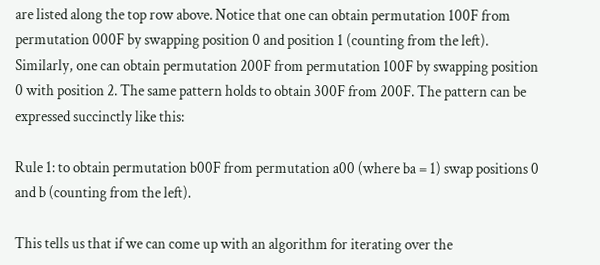are listed along the top row above. Notice that one can obtain permutation 100F from permutation 000F by swapping position 0 and position 1 (counting from the left). Similarly, one can obtain permutation 200F from permutation 100F by swapping position 0 with position 2. The same pattern holds to obtain 300F from 200F. The pattern can be expressed succinctly like this:

Rule 1: to obtain permutation b00F from permutation a00 (where ba = 1) swap positions 0 and b (counting from the left).

This tells us that if we can come up with an algorithm for iterating over the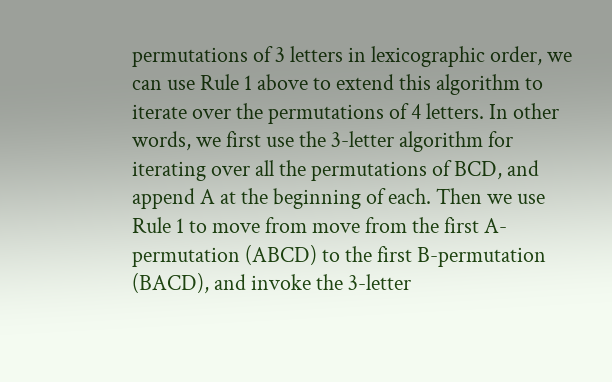permutations of 3 letters in lexicographic order, we can use Rule 1 above to extend this algorithm to iterate over the permutations of 4 letters. In other words, we first use the 3-letter algorithm for iterating over all the permutations of BCD, and append A at the beginning of each. Then we use Rule 1 to move from move from the first A-permutation (ABCD) to the first B-permutation (BACD), and invoke the 3-letter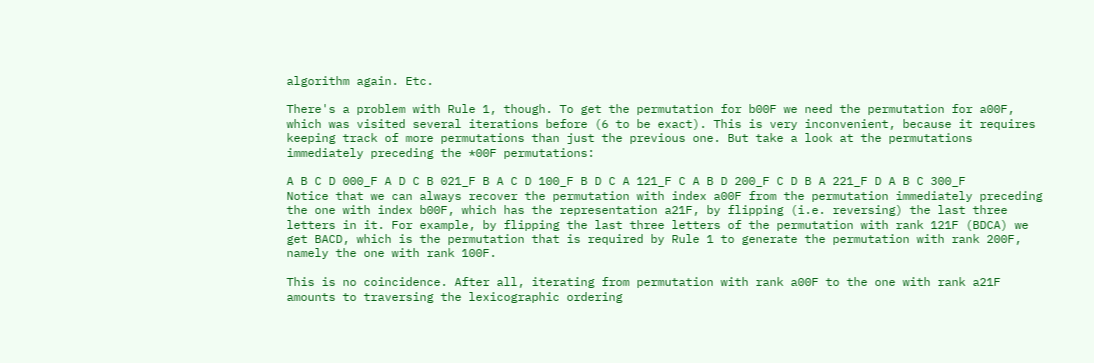algorithm again. Etc.

There's a problem with Rule 1, though. To get the permutation for b00F we need the permutation for a00F, which was visited several iterations before (6 to be exact). This is very inconvenient, because it requires keeping track of more permutations than just the previous one. But take a look at the permutations immediately preceding the *00F permutations:

A B C D 000_F A D C B 021_F B A C D 100_F B D C A 121_F C A B D 200_F C D B A 221_F D A B C 300_F
Notice that we can always recover the permutation with index a00F from the permutation immediately preceding the one with index b00F, which has the representation a21F, by flipping (i.e. reversing) the last three letters in it. For example, by flipping the last three letters of the permutation with rank 121F (BDCA) we get BACD, which is the permutation that is required by Rule 1 to generate the permutation with rank 200F, namely the one with rank 100F.

This is no coincidence. After all, iterating from permutation with rank a00F to the one with rank a21F amounts to traversing the lexicographic ordering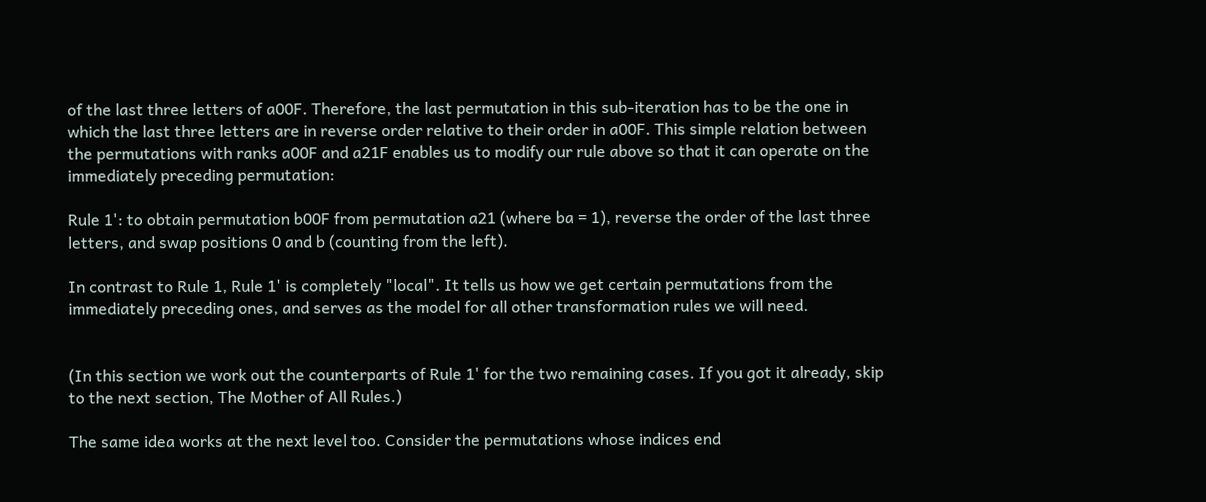of the last three letters of a00F. Therefore, the last permutation in this sub-iteration has to be the one in which the last three letters are in reverse order relative to their order in a00F. This simple relation between the permutations with ranks a00F and a21F enables us to modify our rule above so that it can operate on the immediately preceding permutation:

Rule 1': to obtain permutation b00F from permutation a21 (where ba = 1), reverse the order of the last three letters, and swap positions 0 and b (counting from the left).

In contrast to Rule 1, Rule 1' is completely "local". It tells us how we get certain permutations from the immediately preceding ones, and serves as the model for all other transformation rules we will need.


(In this section we work out the counterparts of Rule 1' for the two remaining cases. If you got it already, skip to the next section, The Mother of All Rules.)

The same idea works at the next level too. Consider the permutations whose indices end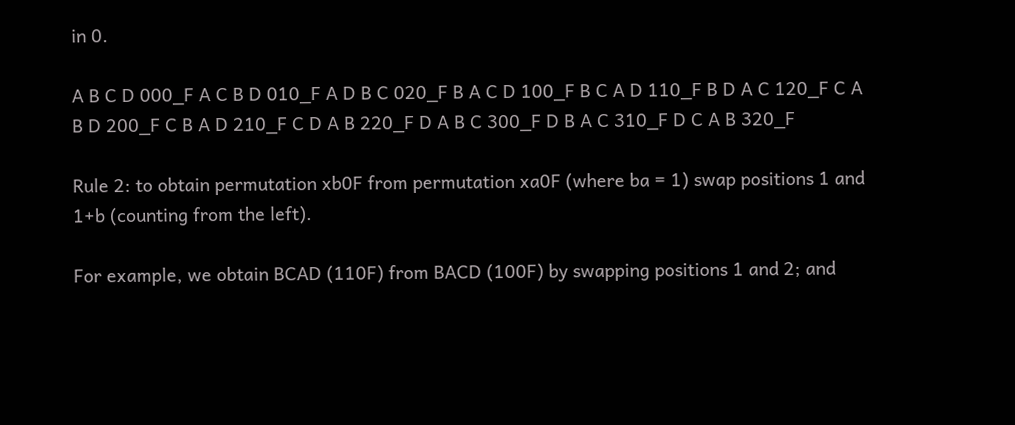in 0.

A B C D 000_F A C B D 010_F A D B C 020_F B A C D 100_F B C A D 110_F B D A C 120_F C A B D 200_F C B A D 210_F C D A B 220_F D A B C 300_F D B A C 310_F D C A B 320_F

Rule 2: to obtain permutation xb0F from permutation xa0F (where ba = 1) swap positions 1 and 1+b (counting from the left).

For example, we obtain BCAD (110F) from BACD (100F) by swapping positions 1 and 2; and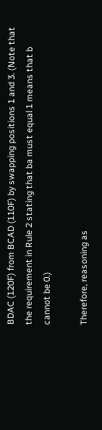BDAC (120F) from BCAD (110F) by swapping positions 1 and 3. (Note that the requirement in Rule 2 stating that ba must equal 1 means that b cannot be 0.)

Therefore, reasoning as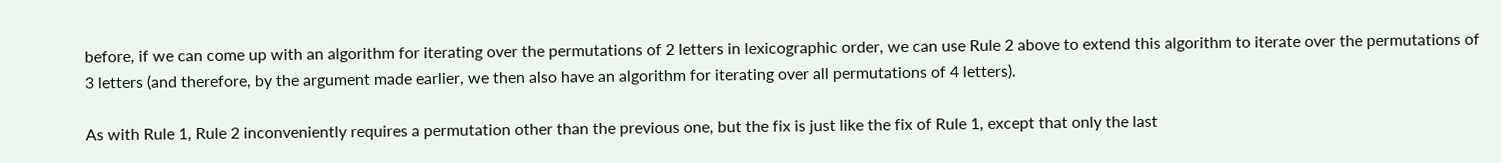before, if we can come up with an algorithm for iterating over the permutations of 2 letters in lexicographic order, we can use Rule 2 above to extend this algorithm to iterate over the permutations of 3 letters (and therefore, by the argument made earlier, we then also have an algorithm for iterating over all permutations of 4 letters).

As with Rule 1, Rule 2 inconveniently requires a permutation other than the previous one, but the fix is just like the fix of Rule 1, except that only the last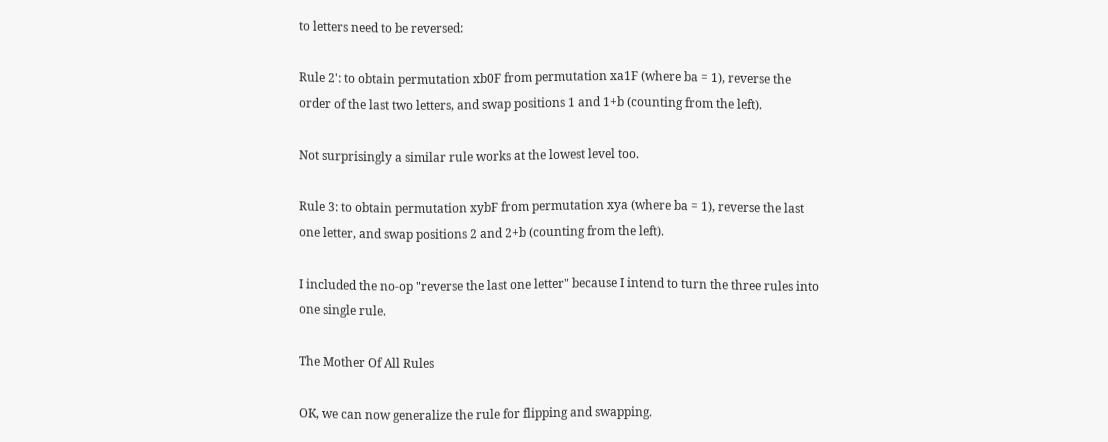to letters need to be reversed:

Rule 2': to obtain permutation xb0F from permutation xa1F (where ba = 1), reverse the order of the last two letters, and swap positions 1 and 1+b (counting from the left).

Not surprisingly a similar rule works at the lowest level too.

Rule 3: to obtain permutation xybF from permutation xya (where ba = 1), reverse the last one letter, and swap positions 2 and 2+b (counting from the left).

I included the no-op "reverse the last one letter" because I intend to turn the three rules into one single rule.

The Mother Of All Rules

OK, we can now generalize the rule for flipping and swapping.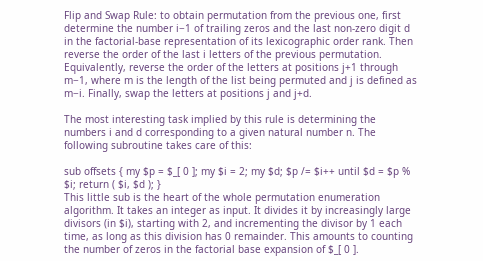Flip and Swap Rule: to obtain permutation from the previous one, first determine the number i−1 of trailing zeros and the last non-zero digit d in the factorial-base representation of its lexicographic order rank. Then reverse the order of the last i letters of the previous permutation. Equivalently, reverse the order of the letters at positions j+1 through m−1, where m is the length of the list being permuted and j is defined as m−i. Finally, swap the letters at positions j and j+d.

The most interesting task implied by this rule is determining the numbers i and d corresponding to a given natural number n. The following subroutine takes care of this:

sub offsets { my $p = $_[ 0 ]; my $i = 2; my $d; $p /= $i++ until $d = $p % $i; return ( $i, $d ); }
This little sub is the heart of the whole permutation enumeration algorithm. It takes an integer as input. It divides it by increasingly large divisors (in $i), starting with 2, and incrementing the divisor by 1 each time, as long as this division has 0 remainder. This amounts to counting the number of zeros in the factorial base expansion of $_[ 0 ].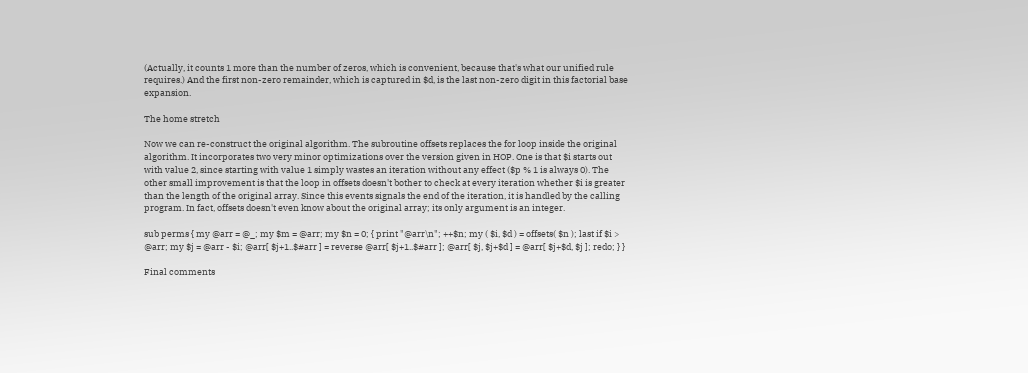(Actually, it counts 1 more than the number of zeros, which is convenient, because that's what our unified rule requires.) And the first non-zero remainder, which is captured in $d, is the last non-zero digit in this factorial base expansion.

The home stretch

Now we can re-construct the original algorithm. The subroutine offsets replaces the for loop inside the original algorithm. It incorporates two very minor optimizations over the version given in HOP. One is that $i starts out with value 2, since starting with value 1 simply wastes an iteration without any effect ($p % 1 is always 0). The other small improvement is that the loop in offsets doesn't bother to check at every iteration whether $i is greater than the length of the original array. Since this events signals the end of the iteration, it is handled by the calling program. In fact, offsets doesn't even know about the original array; its only argument is an integer.

sub perms { my @arr = @_; my $m = @arr; my $n = 0; { print "@arr\n"; ++$n; my ( $i, $d ) = offsets( $n ); last if $i > @arr; my $j = @arr - $i; @arr[ $j+1..$#arr ] = reverse @arr[ $j+1..$#arr ]; @arr[ $j, $j+$d ] = @arr[ $j+$d, $j ]; redo; } }

Final comments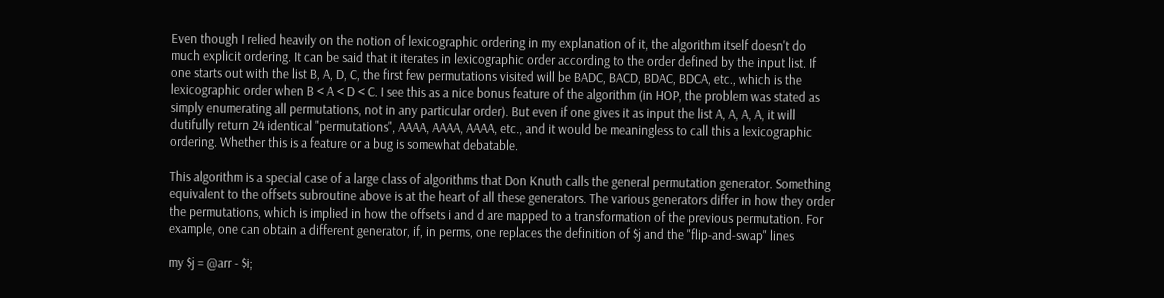Even though I relied heavily on the notion of lexicographic ordering in my explanation of it, the algorithm itself doesn't do much explicit ordering. It can be said that it iterates in lexicographic order according to the order defined by the input list. If one starts out with the list B, A, D, C, the first few permutations visited will be BADC, BACD, BDAC, BDCA, etc., which is the lexicographic order when B < A < D < C. I see this as a nice bonus feature of the algorithm (in HOP, the problem was stated as simply enumerating all permutations, not in any particular order). But even if one gives it as input the list A, A, A, A, it will dutifully return 24 identical "permutations", AAAA, AAAA, AAAA, etc., and it would be meaningless to call this a lexicographic ordering. Whether this is a feature or a bug is somewhat debatable.

This algorithm is a special case of a large class of algorithms that Don Knuth calls the general permutation generator. Something equivalent to the offsets subroutine above is at the heart of all these generators. The various generators differ in how they order the permutations, which is implied in how the offsets i and d are mapped to a transformation of the previous permutation. For example, one can obtain a different generator, if, in perms, one replaces the definition of $j and the "flip-and-swap" lines

my $j = @arr - $i;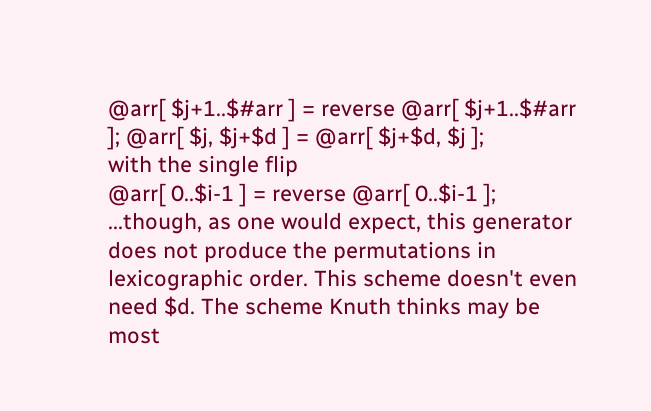@arr[ $j+1..$#arr ] = reverse @arr[ $j+1..$#arr ]; @arr[ $j, $j+$d ] = @arr[ $j+$d, $j ];
with the single flip
@arr[ 0..$i-1 ] = reverse @arr[ 0..$i-1 ];
...though, as one would expect, this generator does not produce the permutations in lexicographic order. This scheme doesn't even need $d. The scheme Knuth thinks may be most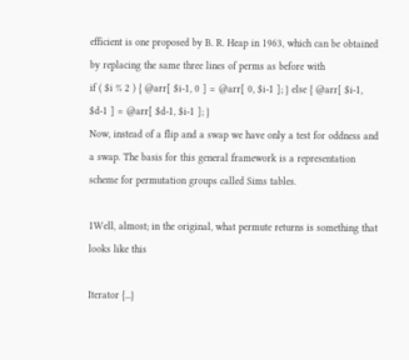efficient is one proposed by B. R. Heap in 1963, which can be obtained by replacing the same three lines of perms as before with
if ( $i % 2 ) { @arr[ $i-1, 0 ] = @arr[ 0, $i-1 ]; } else { @arr[ $i-1, $d-1 ] = @arr[ $d-1, $i-1 ]; }
Now, instead of a flip and a swap we have only a test for oddness and a swap. The basis for this general framework is a representation scheme for permutation groups called Sims tables.

1Well, almost; in the original, what permute returns is something that looks like this

Iterator {...}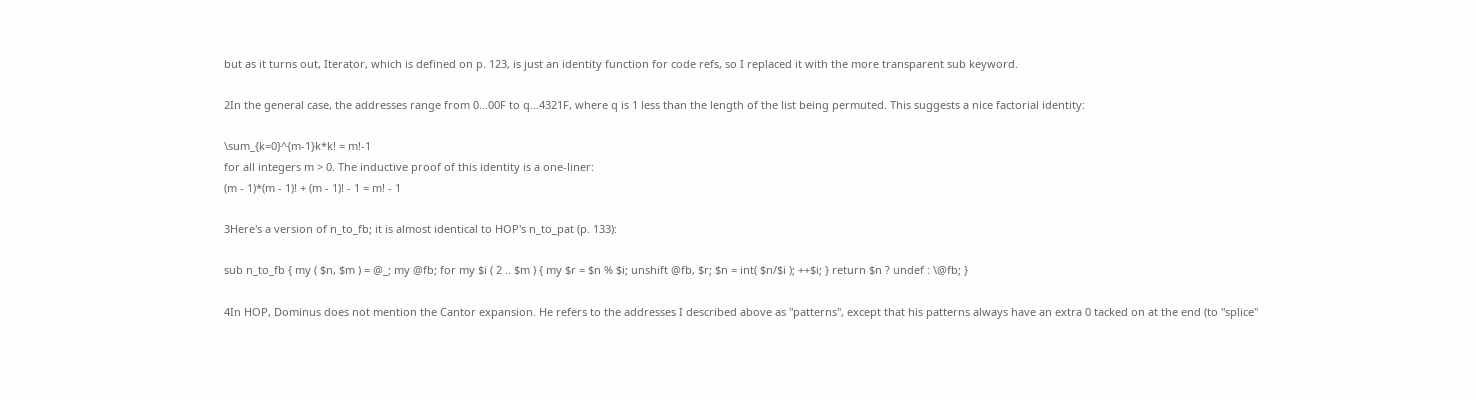but as it turns out, Iterator, which is defined on p. 123, is just an identity function for code refs, so I replaced it with the more transparent sub keyword.

2In the general case, the addresses range from 0...00F to q...4321F, where q is 1 less than the length of the list being permuted. This suggests a nice factorial identity:

\sum_{k=0}^{m-1}k*k! = m!-1
for all integers m > 0. The inductive proof of this identity is a one-liner:
(m - 1)*(m - 1)! + (m - 1)! - 1 = m! - 1

3Here's a version of n_to_fb; it is almost identical to HOP's n_to_pat (p. 133):

sub n_to_fb { my ( $n, $m ) = @_; my @fb; for my $i ( 2 .. $m ) { my $r = $n % $i; unshift @fb, $r; $n = int( $n/$i ); ++$i; } return $n ? undef : \@fb; }

4In HOP, Dominus does not mention the Cantor expansion. He refers to the addresses I described above as "patterns", except that his patterns always have an extra 0 tacked on at the end (to "splice"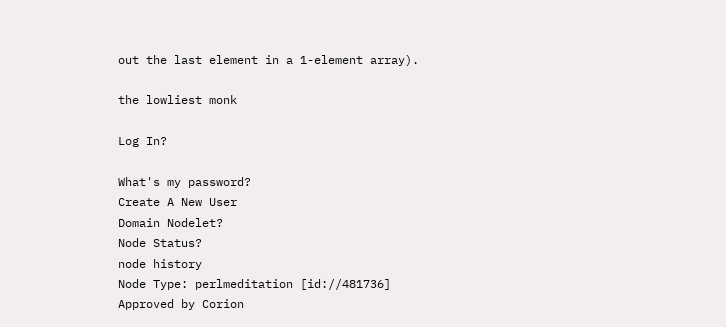out the last element in a 1-element array).

the lowliest monk

Log In?

What's my password?
Create A New User
Domain Nodelet?
Node Status?
node history
Node Type: perlmeditation [id://481736]
Approved by Corion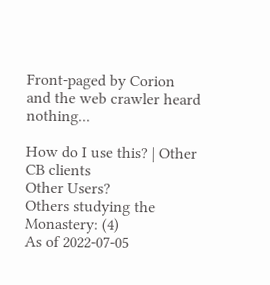Front-paged by Corion
and the web crawler heard nothing...

How do I use this? | Other CB clients
Other Users?
Others studying the Monastery: (4)
As of 2022-07-05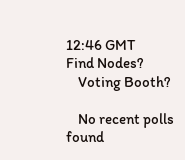12:46 GMT
Find Nodes?
    Voting Booth?

    No recent polls found